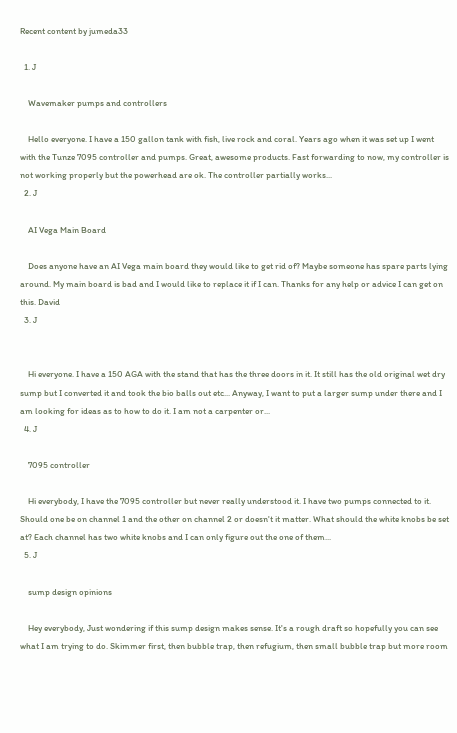Recent content by jumeda33

  1. J

    Wavemaker pumps and controllers

    Hello everyone. I have a 150 gallon tank with fish, live rock and coral. Years ago when it was set up I went with the Tunze 7095 controller and pumps. Great, awesome products. Fast forwarding to now, my controller is not working properly but the powerhead are ok. The controller partially works...
  2. J

    AI Vega Main Board

    Does anyone have an AI Vega main board they would like to get rid of? Maybe someone has spare parts lying around. My main board is bad and I would like to replace it if I can. Thanks for any help or advice I can get on this. David
  3. J


    Hi everyone. I have a 150 AGA with the stand that has the three doors in it. It still has the old original wet dry sump but I converted it and took the bio balls out etc... Anyway, I want to put a larger sump under there and I am looking for ideas as to how to do it. I am not a carpenter or...
  4. J

    7095 controller

    Hi everybody, I have the 7095 controller but never really understood it. I have two pumps connected to it. Should one be on channel 1 and the other on channel 2 or doesn't it matter. What should the white knobs be set at? Each channel has two white knobs and I can only figure out the one of them...
  5. J

    sump design opinions

    Hey everybody, Just wondering if this sump design makes sense. It's a rough draft so hopefully you can see what I am trying to do. Skimmer first, then bubble trap, then refugium, then small bubble trap but more room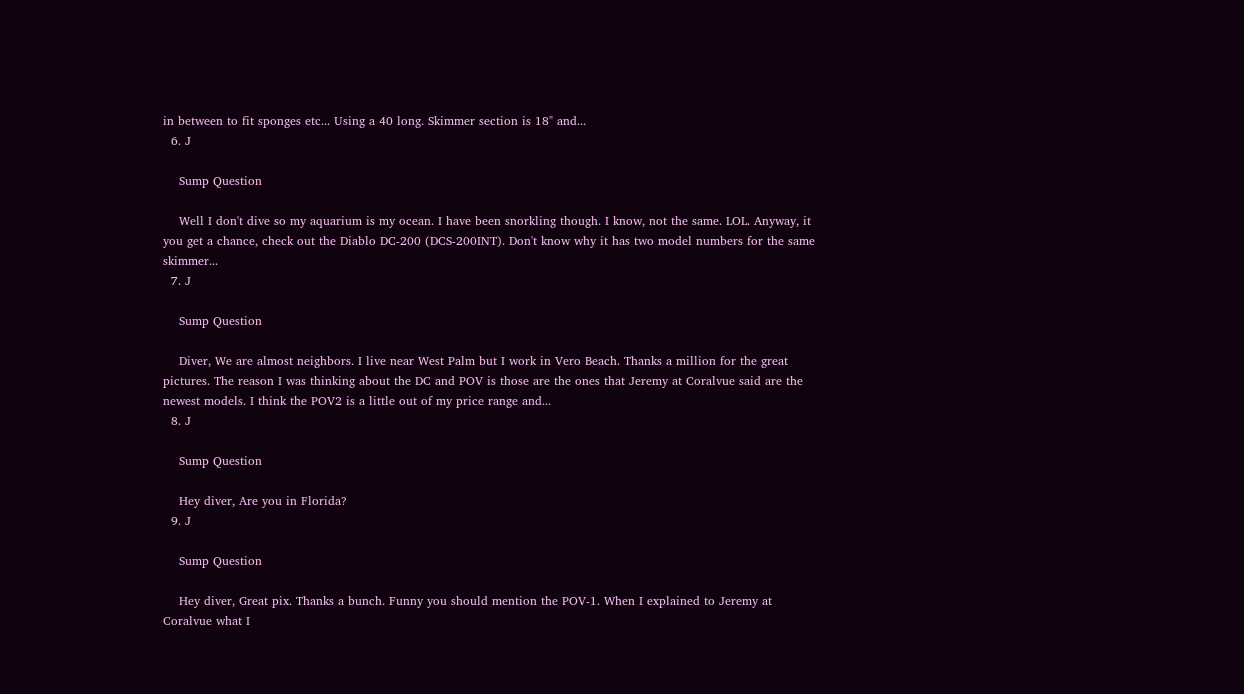in between to fit sponges etc... Using a 40 long. Skimmer section is 18" and...
  6. J

    Sump Question

    Well I don't dive so my aquarium is my ocean. I have been snorkling though. I know, not the same. LOL. Anyway, it you get a chance, check out the Diablo DC-200 (DCS-200INT). Don't know why it has two model numbers for the same skimmer...
  7. J

    Sump Question

    Diver, We are almost neighbors. I live near West Palm but I work in Vero Beach. Thanks a million for the great pictures. The reason I was thinking about the DC and POV is those are the ones that Jeremy at Coralvue said are the newest models. I think the POV2 is a little out of my price range and...
  8. J

    Sump Question

    Hey diver, Are you in Florida?
  9. J

    Sump Question

    Hey diver, Great pix. Thanks a bunch. Funny you should mention the POV-1. When I explained to Jeremy at Coralvue what I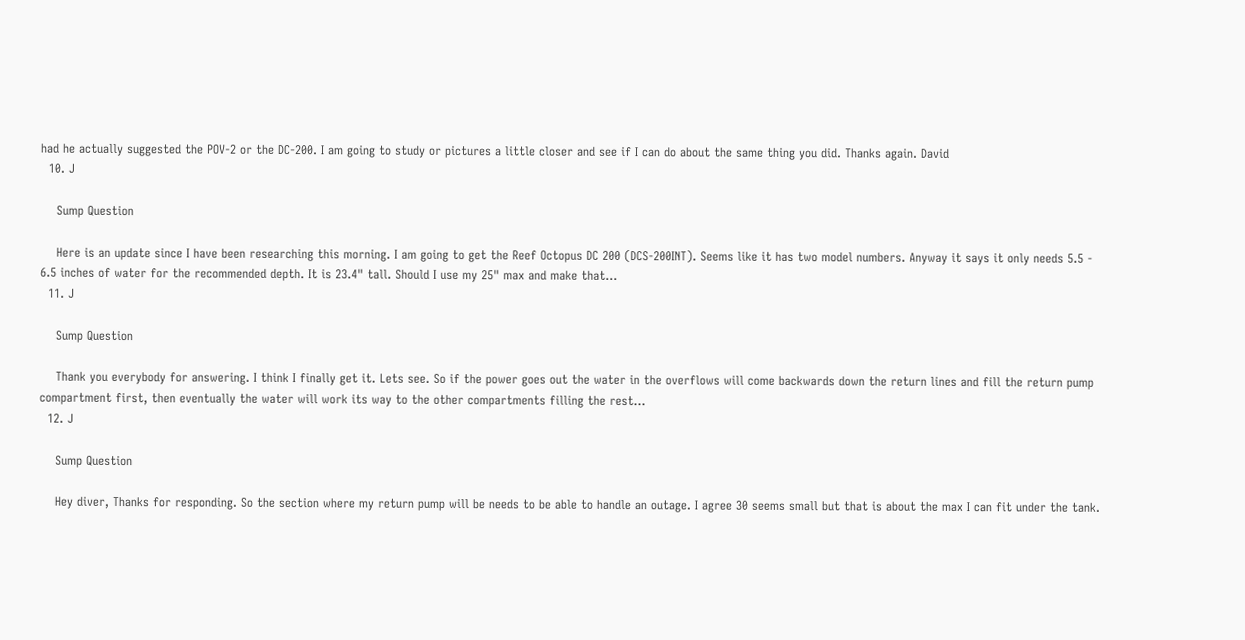had he actually suggested the POV-2 or the DC-200. I am going to study or pictures a little closer and see if I can do about the same thing you did. Thanks again. David
  10. J

    Sump Question

    Here is an update since I have been researching this morning. I am going to get the Reef Octopus DC 200 (DCS-200INT). Seems like it has two model numbers. Anyway it says it only needs 5.5 - 6.5 inches of water for the recommended depth. It is 23.4" tall. Should I use my 25" max and make that...
  11. J

    Sump Question

    Thank you everybody for answering. I think I finally get it. Lets see. So if the power goes out the water in the overflows will come backwards down the return lines and fill the return pump compartment first, then eventually the water will work its way to the other compartments filling the rest...
  12. J

    Sump Question

    Hey diver, Thanks for responding. So the section where my return pump will be needs to be able to handle an outage. I agree 30 seems small but that is about the max I can fit under the tank.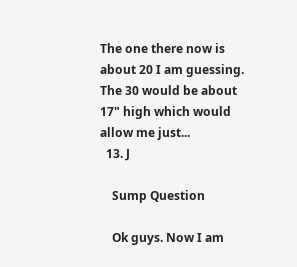The one there now is about 20 I am guessing. The 30 would be about 17" high which would allow me just...
  13. J

    Sump Question

    Ok guys. Now I am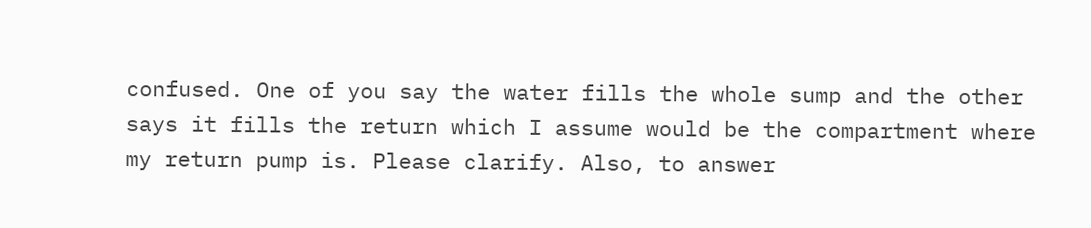confused. One of you say the water fills the whole sump and the other says it fills the return which I assume would be the compartment where my return pump is. Please clarify. Also, to answer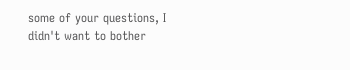some of your questions, I didn't want to bother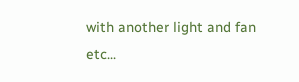with another light and fan etc...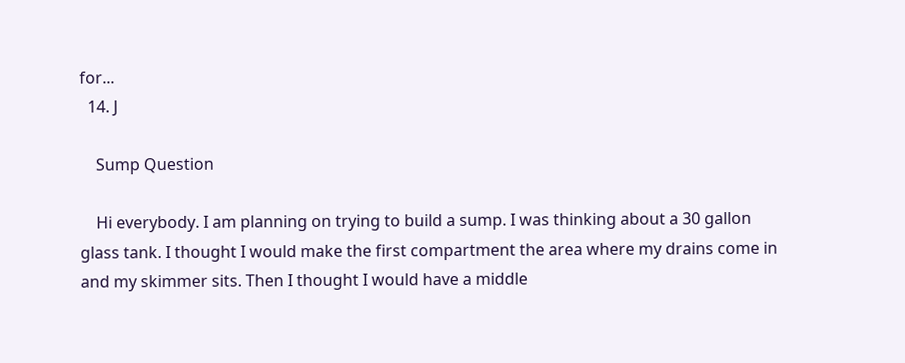for...
  14. J

    Sump Question

    Hi everybody. I am planning on trying to build a sump. I was thinking about a 30 gallon glass tank. I thought I would make the first compartment the area where my drains come in and my skimmer sits. Then I thought I would have a middle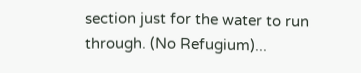section just for the water to run through. (No Refugium)...